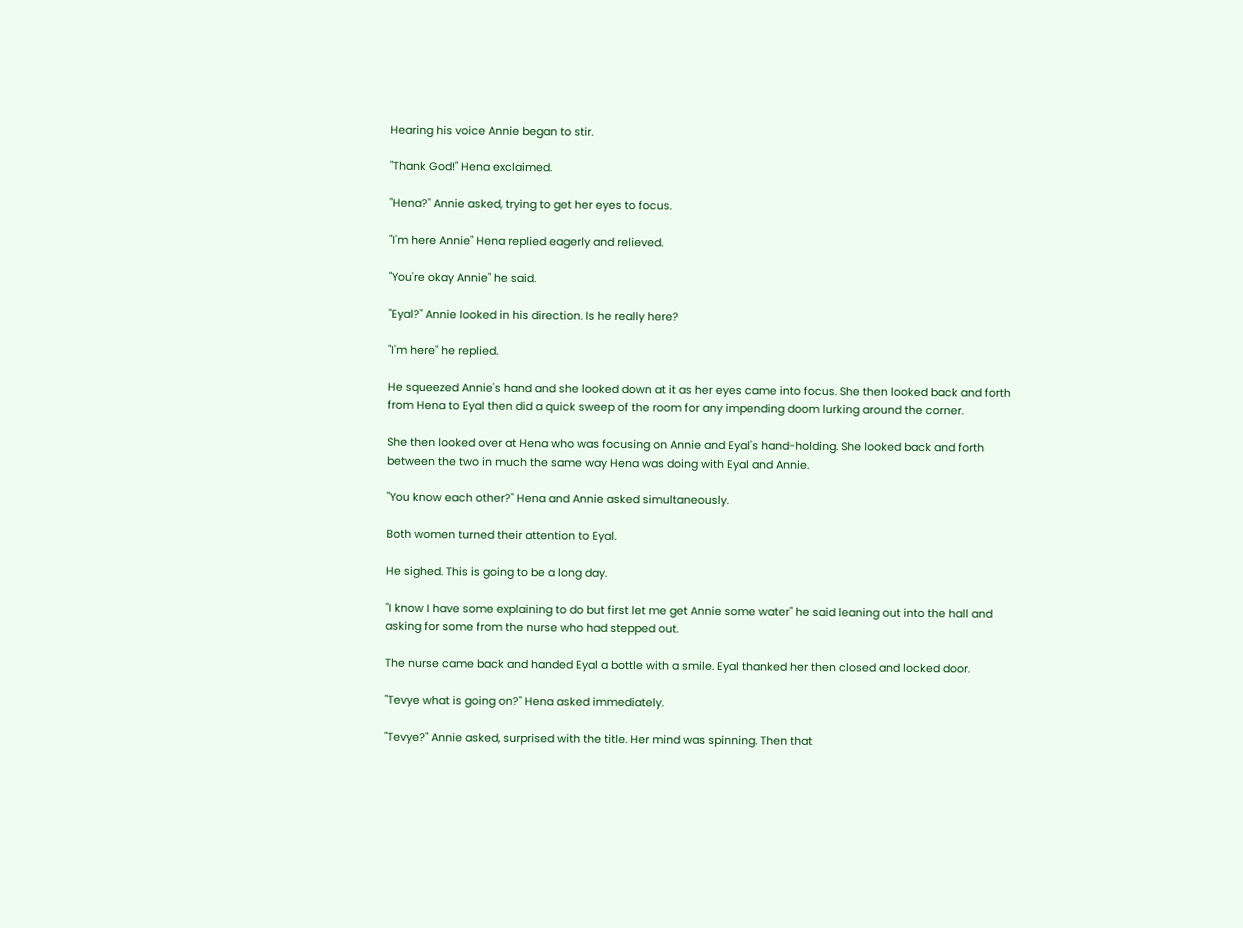Hearing his voice Annie began to stir.

"Thank God!" Hena exclaimed.

"Hena?" Annie asked, trying to get her eyes to focus.

"I'm here Annie" Hena replied eagerly and relieved.

"You're okay Annie" he said.

"Eyal?" Annie looked in his direction. Is he really here?

"I'm here" he replied.

He squeezed Annie's hand and she looked down at it as her eyes came into focus. She then looked back and forth from Hena to Eyal then did a quick sweep of the room for any impending doom lurking around the corner.

She then looked over at Hena who was focusing on Annie and Eyal's hand-holding. She looked back and forth between the two in much the same way Hena was doing with Eyal and Annie.

"You know each other?" Hena and Annie asked simultaneously.

Both women turned their attention to Eyal.

He sighed. This is going to be a long day.

"I know I have some explaining to do but first let me get Annie some water" he said leaning out into the hall and asking for some from the nurse who had stepped out.

The nurse came back and handed Eyal a bottle with a smile. Eyal thanked her then closed and locked door.

"Tevye what is going on?" Hena asked immediately.

"Tevye?" Annie asked, surprised with the title. Her mind was spinning. Then that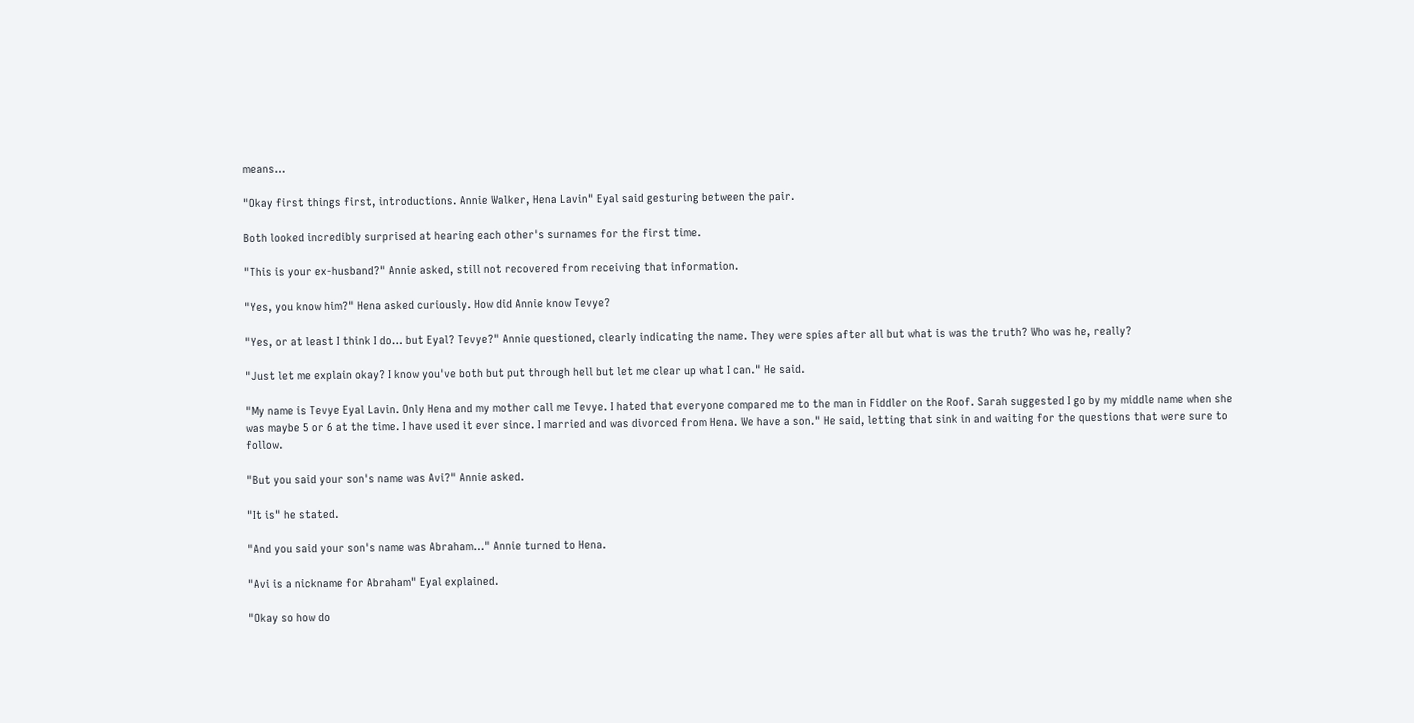means…

"Okay first things first, introductions. Annie Walker, Hena Lavin" Eyal said gesturing between the pair.

Both looked incredibly surprised at hearing each other's surnames for the first time.

"This is your ex-husband?" Annie asked, still not recovered from receiving that information.

"Yes, you know him?" Hena asked curiously. How did Annie know Tevye?

"Yes, or at least I think I do… but Eyal? Tevye?" Annie questioned, clearly indicating the name. They were spies after all but what is was the truth? Who was he, really?

"Just let me explain okay? I know you've both but put through hell but let me clear up what I can." He said.

"My name is Tevye Eyal Lavin. Only Hena and my mother call me Tevye. I hated that everyone compared me to the man in Fiddler on the Roof. Sarah suggested I go by my middle name when she was maybe 5 or 6 at the time. I have used it ever since. I married and was divorced from Hena. We have a son." He said, letting that sink in and waiting for the questions that were sure to follow.

"But you said your son's name was Avi?" Annie asked.

"It is" he stated.

"And you said your son's name was Abraham…" Annie turned to Hena.

"Avi is a nickname for Abraham" Eyal explained.

"Okay so how do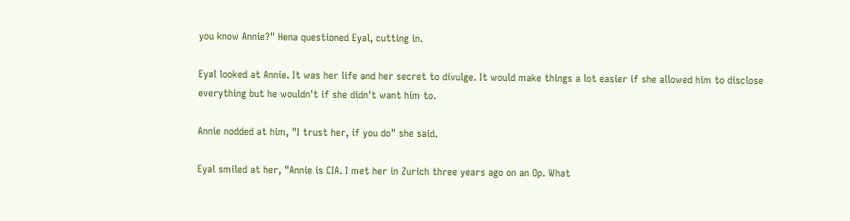you know Annie?" Hena questioned Eyal, cutting in.

Eyal looked at Annie. It was her life and her secret to divulge. It would make things a lot easier if she allowed him to disclose everything but he wouldn't if she didn't want him to.

Annie nodded at him, "I trust her, if you do" she said.

Eyal smiled at her, "Annie is CIA. I met her in Zurich three years ago on an Op. What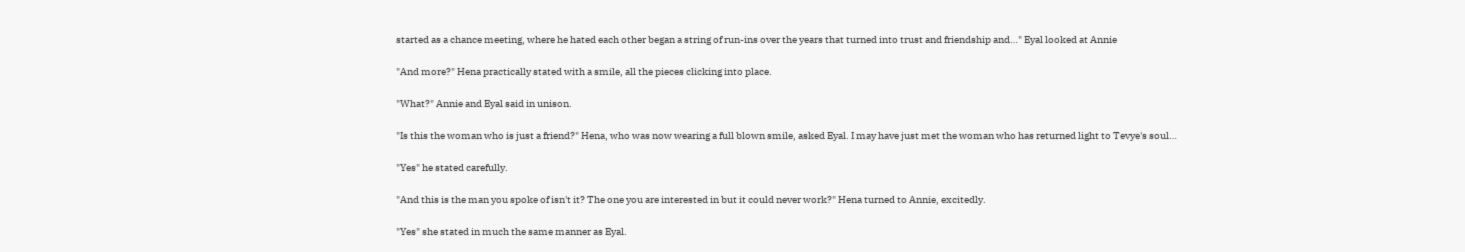started as a chance meeting, where he hated each other began a string of run-ins over the years that turned into trust and friendship and…" Eyal looked at Annie

"And more?" Hena practically stated with a smile, all the pieces clicking into place.

"What?" Annie and Eyal said in unison.

"Is this the woman who is just a friend?" Hena, who was now wearing a full blown smile, asked Eyal. I may have just met the woman who has returned light to Tevye's soul…

"Yes" he stated carefully.

"And this is the man you spoke of isn't it? The one you are interested in but it could never work?" Hena turned to Annie, excitedly.

"Yes" she stated in much the same manner as Eyal.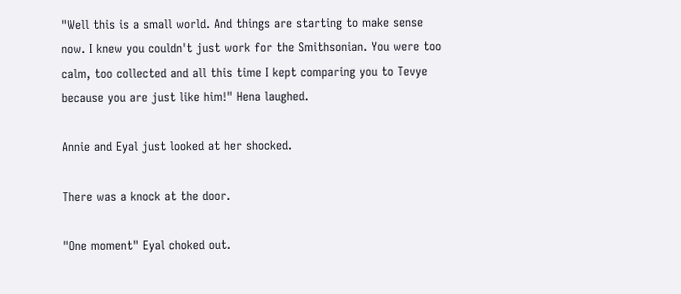"Well this is a small world. And things are starting to make sense now. I knew you couldn't just work for the Smithsonian. You were too calm, too collected and all this time I kept comparing you to Tevye because you are just like him!" Hena laughed.

Annie and Eyal just looked at her shocked.

There was a knock at the door.

"One moment" Eyal choked out.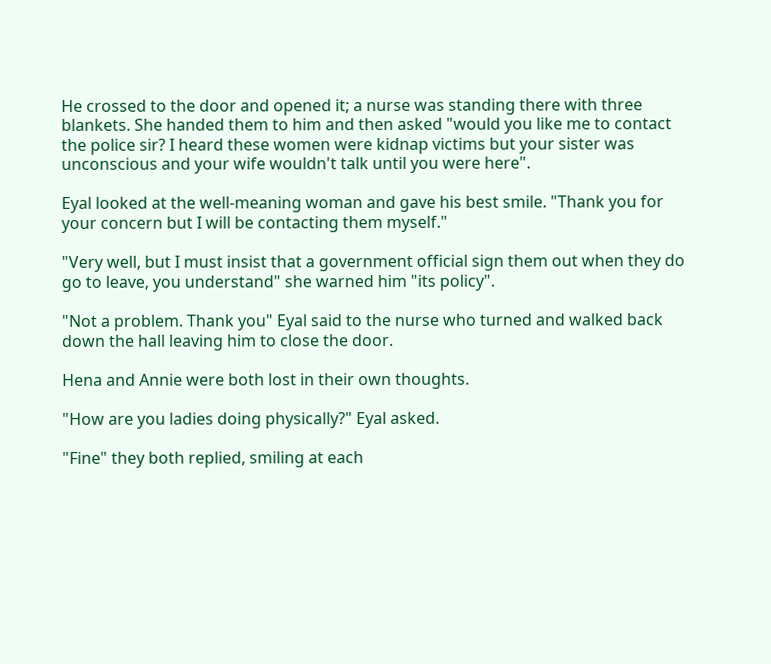He crossed to the door and opened it; a nurse was standing there with three blankets. She handed them to him and then asked "would you like me to contact the police sir? I heard these women were kidnap victims but your sister was unconscious and your wife wouldn't talk until you were here".

Eyal looked at the well-meaning woman and gave his best smile. "Thank you for your concern but I will be contacting them myself."

"Very well, but I must insist that a government official sign them out when they do go to leave, you understand" she warned him "its policy".

"Not a problem. Thank you" Eyal said to the nurse who turned and walked back down the hall leaving him to close the door.

Hena and Annie were both lost in their own thoughts.

"How are you ladies doing physically?" Eyal asked.

"Fine" they both replied, smiling at each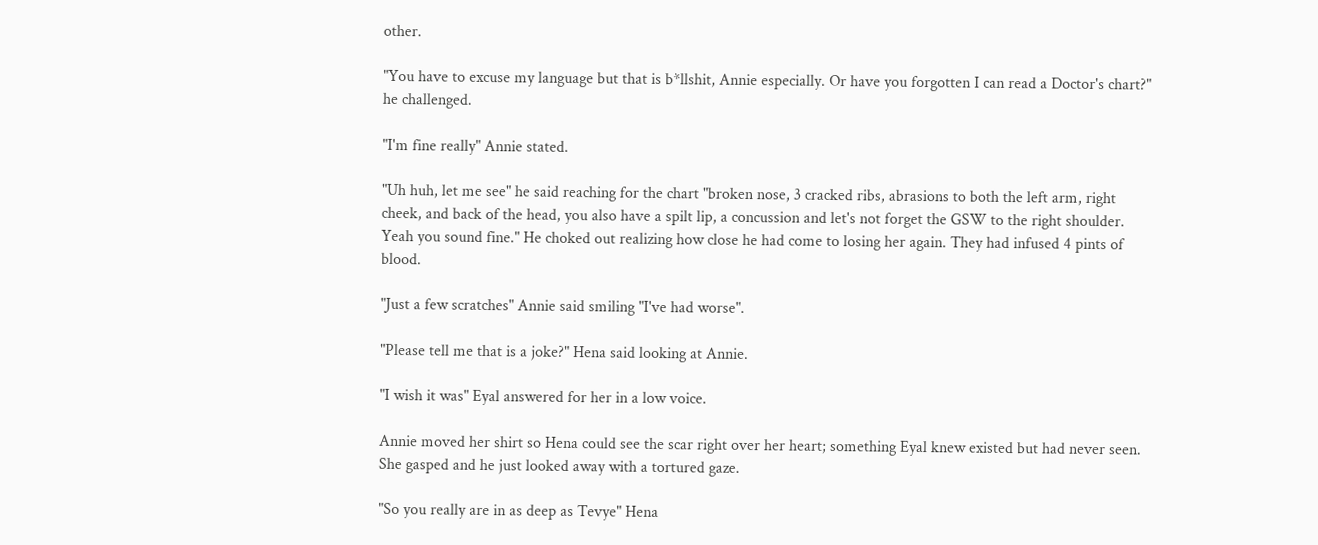other.

"You have to excuse my language but that is b*llshit, Annie especially. Or have you forgotten I can read a Doctor's chart?" he challenged.

"I'm fine really" Annie stated.

"Uh huh, let me see" he said reaching for the chart "broken nose, 3 cracked ribs, abrasions to both the left arm, right cheek, and back of the head, you also have a spilt lip, a concussion and let's not forget the GSW to the right shoulder. Yeah you sound fine." He choked out realizing how close he had come to losing her again. They had infused 4 pints of blood.

"Just a few scratches" Annie said smiling "I've had worse".

"Please tell me that is a joke?" Hena said looking at Annie.

"I wish it was" Eyal answered for her in a low voice.

Annie moved her shirt so Hena could see the scar right over her heart; something Eyal knew existed but had never seen. She gasped and he just looked away with a tortured gaze.

"So you really are in as deep as Tevye" Hena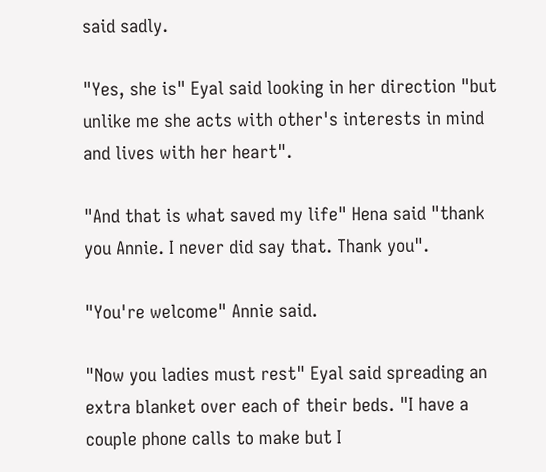said sadly.

"Yes, she is" Eyal said looking in her direction "but unlike me she acts with other's interests in mind and lives with her heart".

"And that is what saved my life" Hena said "thank you Annie. I never did say that. Thank you".

"You're welcome" Annie said.

"Now you ladies must rest" Eyal said spreading an extra blanket over each of their beds. "I have a couple phone calls to make but I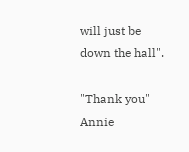will just be down the hall".

"Thank you" Annie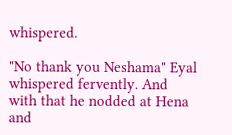whispered.

"No thank you Neshama" Eyal whispered fervently. And with that he nodded at Hena and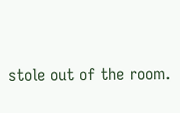stole out of the room.